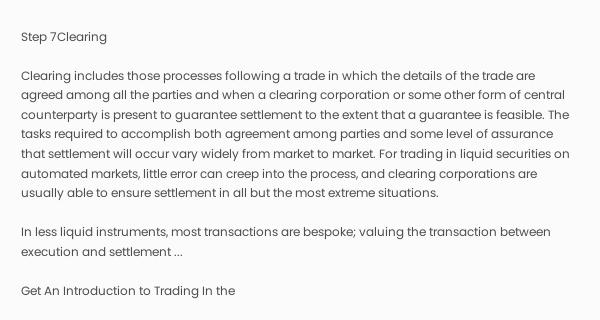Step 7Clearing

Clearing includes those processes following a trade in which the details of the trade are agreed among all the parties and when a clearing corporation or some other form of central counterparty is present to guarantee settlement to the extent that a guarantee is feasible. The tasks required to accomplish both agreement among parties and some level of assurance that settlement will occur vary widely from market to market. For trading in liquid securities on automated markets, little error can creep into the process, and clearing corporations are usually able to ensure settlement in all but the most extreme situations.

In less liquid instruments, most transactions are bespoke; valuing the transaction between execution and settlement ...

Get An Introduction to Trading In the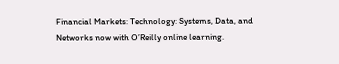Financial Markets: Technology: Systems, Data, and Networks now with O’Reilly online learning.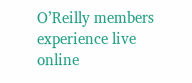O’Reilly members experience live online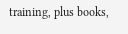training, plus books,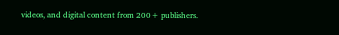videos, and digital content from 200+ publishers.